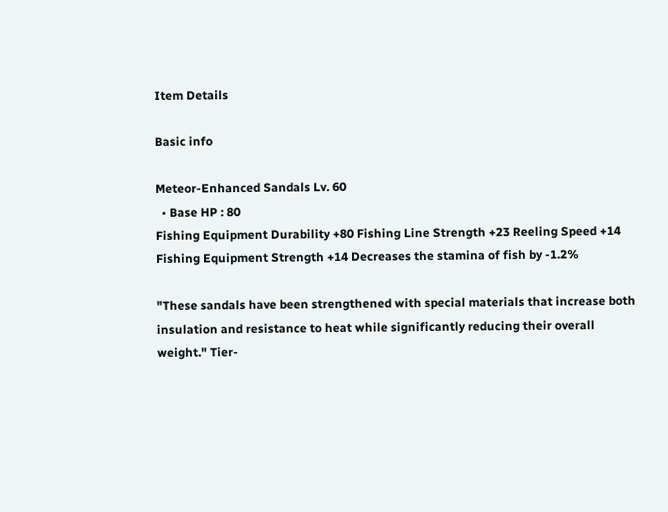Item Details

Basic info

Meteor-Enhanced Sandals Lv. 60
  • Base HP : 80
Fishing Equipment Durability +80 Fishing Line Strength +23 Reeling Speed +14 Fishing Equipment Strength +14 Decreases the stamina of fish by -1.2%

"These sandals have been strengthened with special materials that increase both insulation and resistance to heat while significantly reducing their overall weight." Tier-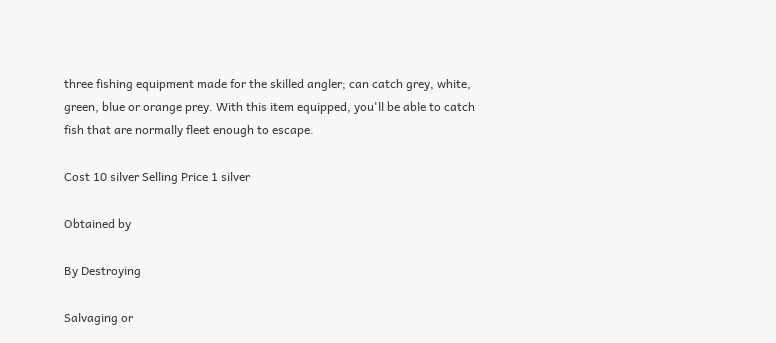three fishing equipment made for the skilled angler; can catch grey, white, green, blue or orange prey. With this item equipped, you'll be able to catch fish that are normally fleet enough to escape.

Cost 10 silver Selling Price 1 silver

Obtained by

By Destroying

Salvaging or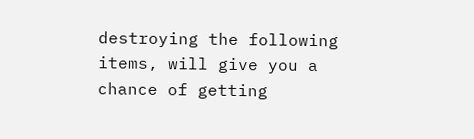destroying the following items, will give you a chance of getting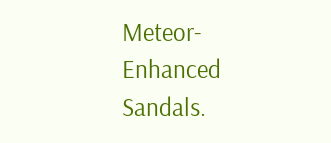Meteor-Enhanced Sandals.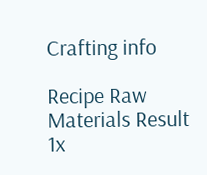Crafting info

Recipe Raw Materials Result
1x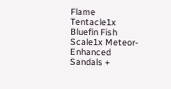Flame Tentacle1x Bluefin Fish Scale1x Meteor-Enhanced Sandals +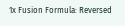1x Fusion Formula: Reversed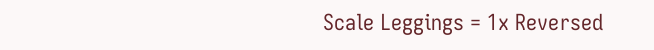Scale Leggings = 1x Reversed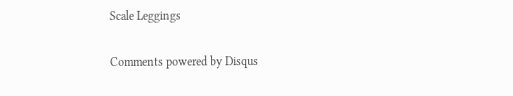Scale Leggings

Comments powered by Disqus